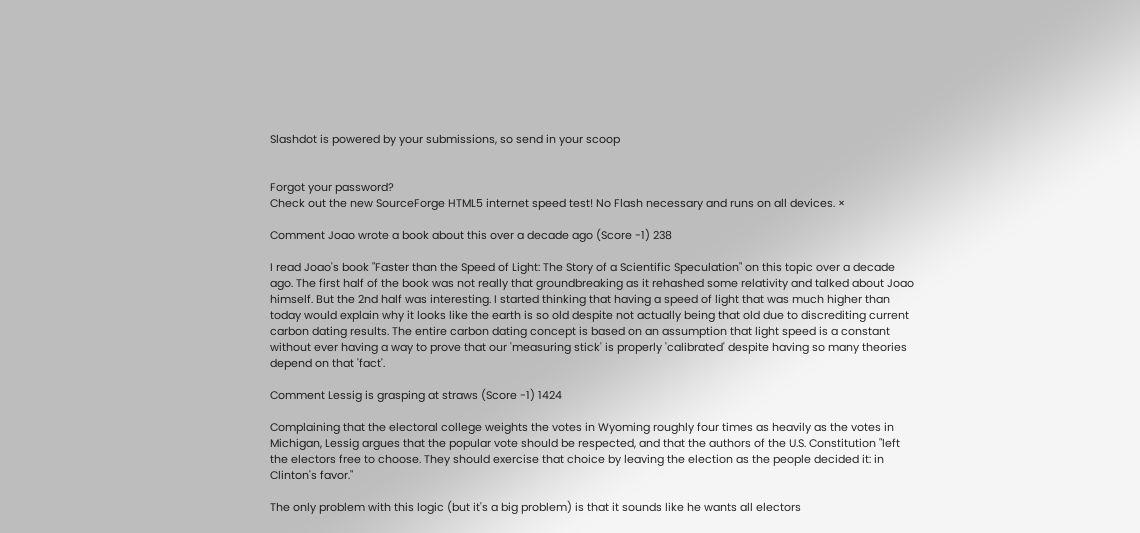Slashdot is powered by your submissions, so send in your scoop


Forgot your password?
Check out the new SourceForge HTML5 internet speed test! No Flash necessary and runs on all devices. ×

Comment Joao wrote a book about this over a decade ago (Score -1) 238

I read Joao's book "Faster than the Speed of Light: The Story of a Scientific Speculation" on this topic over a decade ago. The first half of the book was not really that groundbreaking as it rehashed some relativity and talked about Joao himself. But the 2nd half was interesting. I started thinking that having a speed of light that was much higher than today would explain why it looks like the earth is so old despite not actually being that old due to discrediting current carbon dating results. The entire carbon dating concept is based on an assumption that light speed is a constant without ever having a way to prove that our 'measuring stick' is properly 'calibrated' despite having so many theories depend on that 'fact'.

Comment Lessig is grasping at straws (Score -1) 1424

Complaining that the electoral college weights the votes in Wyoming roughly four times as heavily as the votes in Michigan, Lessig argues that the popular vote should be respected, and that the authors of the U.S. Constitution "left the electors free to choose. They should exercise that choice by leaving the election as the people decided it: in Clinton's favor."

The only problem with this logic (but it's a big problem) is that it sounds like he wants all electors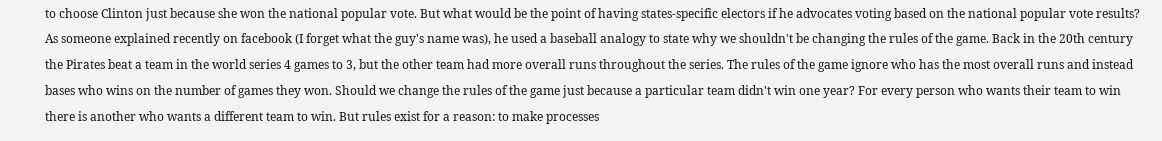to choose Clinton just because she won the national popular vote. But what would be the point of having states-specific electors if he advocates voting based on the national popular vote results? As someone explained recently on facebook (I forget what the guy's name was), he used a baseball analogy to state why we shouldn't be changing the rules of the game. Back in the 20th century the Pirates beat a team in the world series 4 games to 3, but the other team had more overall runs throughout the series. The rules of the game ignore who has the most overall runs and instead bases who wins on the number of games they won. Should we change the rules of the game just because a particular team didn't win one year? For every person who wants their team to win there is another who wants a different team to win. But rules exist for a reason: to make processes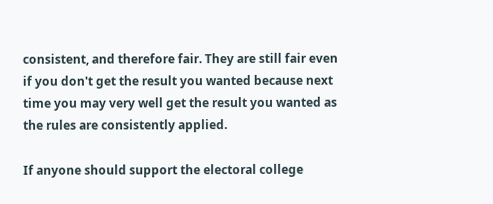consistent, and therefore fair. They are still fair even if you don't get the result you wanted because next time you may very well get the result you wanted as the rules are consistently applied.

If anyone should support the electoral college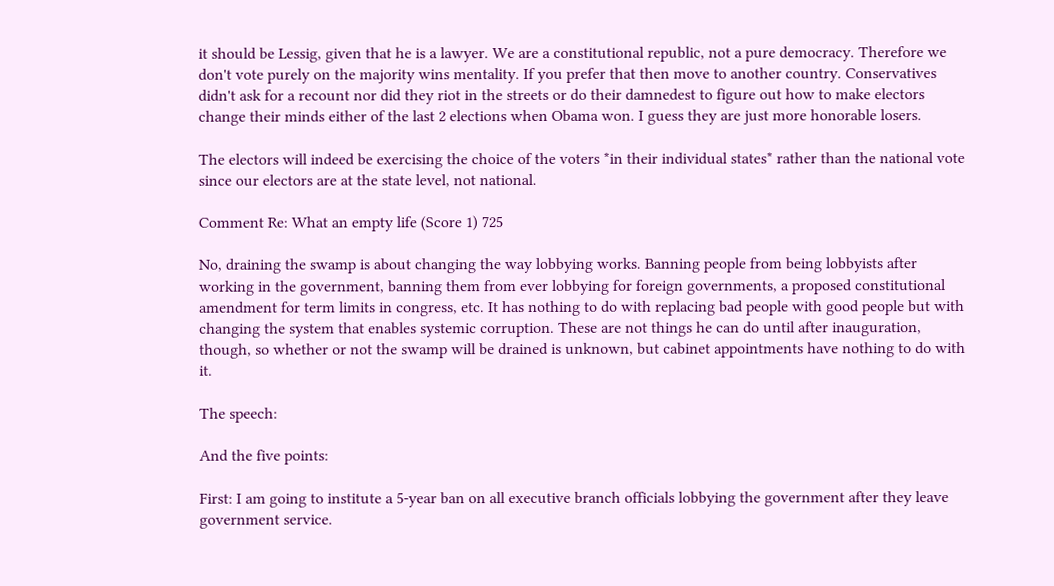it should be Lessig, given that he is a lawyer. We are a constitutional republic, not a pure democracy. Therefore we don't vote purely on the majority wins mentality. If you prefer that then move to another country. Conservatives didn't ask for a recount nor did they riot in the streets or do their damnedest to figure out how to make electors change their minds either of the last 2 elections when Obama won. I guess they are just more honorable losers.

The electors will indeed be exercising the choice of the voters *in their individual states* rather than the national vote since our electors are at the state level, not national.

Comment Re: What an empty life (Score 1) 725

No, draining the swamp is about changing the way lobbying works. Banning people from being lobbyists after working in the government, banning them from ever lobbying for foreign governments, a proposed constitutional amendment for term limits in congress, etc. It has nothing to do with replacing bad people with good people but with changing the system that enables systemic corruption. These are not things he can do until after inauguration, though, so whether or not the swamp will be drained is unknown, but cabinet appointments have nothing to do with it.

The speech:

And the five points:

First: I am going to institute a 5-year ban on all executive branch officials lobbying the government after they leave government service.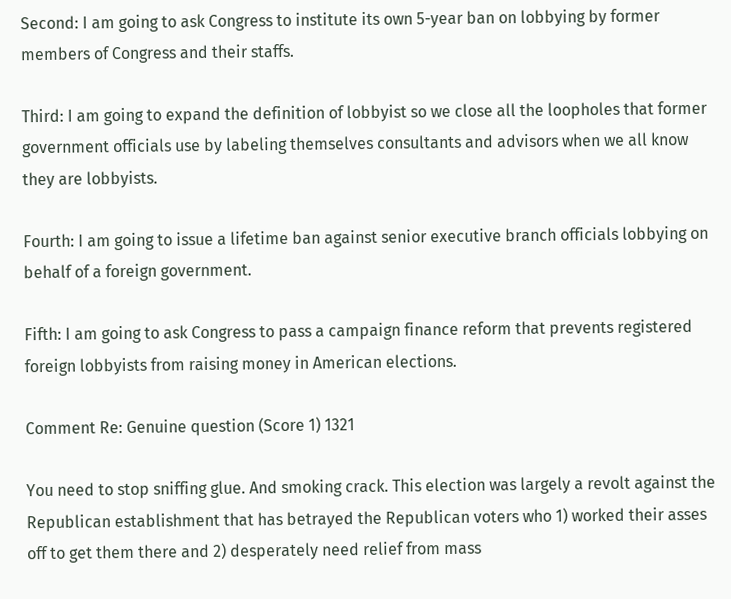Second: I am going to ask Congress to institute its own 5-year ban on lobbying by former members of Congress and their staffs.

Third: I am going to expand the definition of lobbyist so we close all the loopholes that former government officials use by labeling themselves consultants and advisors when we all know they are lobbyists.

Fourth: I am going to issue a lifetime ban against senior executive branch officials lobbying on behalf of a foreign government.

Fifth: I am going to ask Congress to pass a campaign finance reform that prevents registered foreign lobbyists from raising money in American elections.

Comment Re: Genuine question (Score 1) 1321

You need to stop sniffing glue. And smoking crack. This election was largely a revolt against the Republican establishment that has betrayed the Republican voters who 1) worked their asses off to get them there and 2) desperately need relief from mass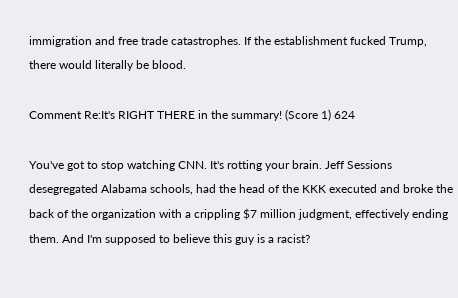immigration and free trade catastrophes. If the establishment fucked Trump, there would literally be blood.

Comment Re:It's RIGHT THERE in the summary! (Score 1) 624

You've got to stop watching CNN. It's rotting your brain. Jeff Sessions desegregated Alabama schools, had the head of the KKK executed and broke the back of the organization with a crippling $7 million judgment, effectively ending them. And I'm supposed to believe this guy is a racist?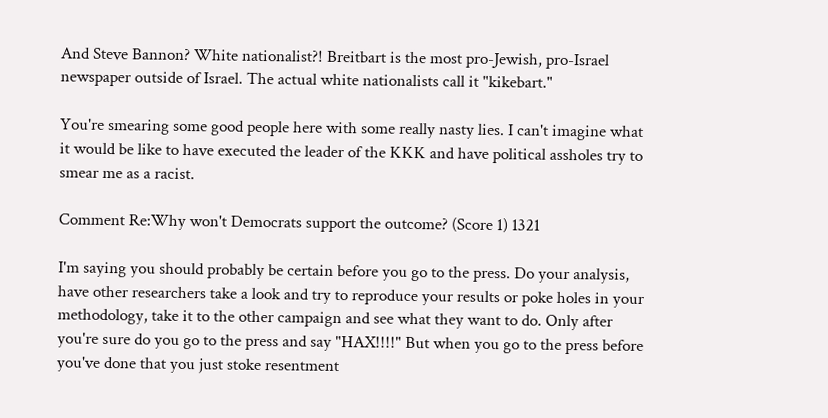And Steve Bannon? White nationalist?! Breitbart is the most pro-Jewish, pro-Israel newspaper outside of Israel. The actual white nationalists call it "kikebart."

You're smearing some good people here with some really nasty lies. I can't imagine what it would be like to have executed the leader of the KKK and have political assholes try to smear me as a racist.

Comment Re:Why won't Democrats support the outcome? (Score 1) 1321

I'm saying you should probably be certain before you go to the press. Do your analysis, have other researchers take a look and try to reproduce your results or poke holes in your methodology, take it to the other campaign and see what they want to do. Only after you're sure do you go to the press and say "HAX!!!!" But when you go to the press before you've done that you just stoke resentment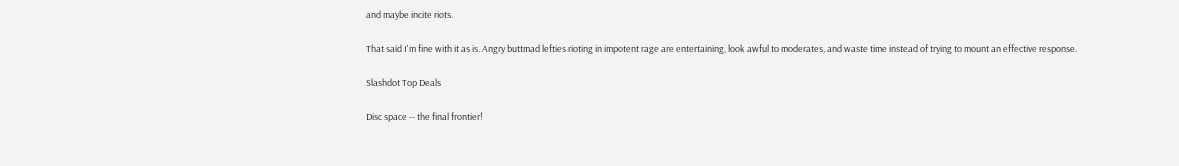and maybe incite riots.

That said I'm fine with it as is. Angry buttmad lefties rioting in impotent rage are entertaining, look awful to moderates, and waste time instead of trying to mount an effective response.

Slashdot Top Deals

Disc space -- the final frontier!